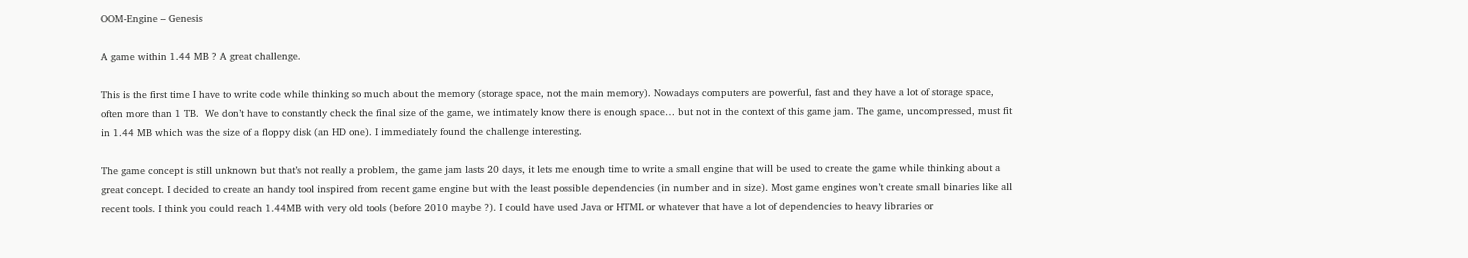OOM-Engine – Genesis

A game within 1.44 MB ? A great challenge.

This is the first time I have to write code while thinking so much about the memory (storage space, not the main memory). Nowadays computers are powerful, fast and they have a lot of storage space, often more than 1 TB.  We don’t have to constantly check the final size of the game, we intimately know there is enough space… but not in the context of this game jam. The game, uncompressed, must fit in 1.44 MB which was the size of a floppy disk (an HD one). I immediately found the challenge interesting.

The game concept is still unknown but that’s not really a problem, the game jam lasts 20 days, it lets me enough time to write a small engine that will be used to create the game while thinking about a great concept. I decided to create an handy tool inspired from recent game engine but with the least possible dependencies (in number and in size). Most game engines won’t create small binaries like all recent tools. I think you could reach 1.44MB with very old tools (before 2010 maybe ?). I could have used Java or HTML or whatever that have a lot of dependencies to heavy libraries or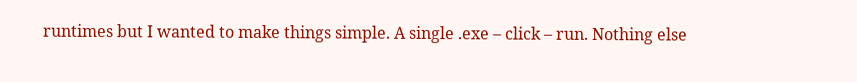runtimes but I wanted to make things simple. A single .exe – click – run. Nothing else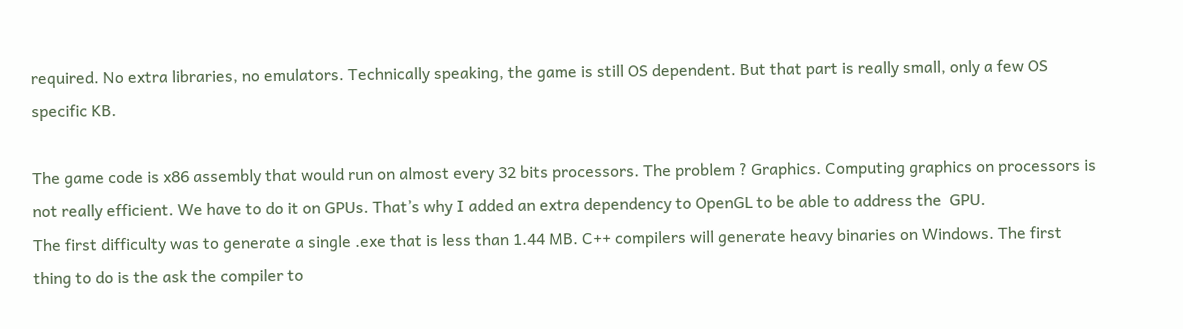required. No extra libraries, no emulators. Technically speaking, the game is still OS dependent. But that part is really small, only a few OS specific KB.

The game code is x86 assembly that would run on almost every 32 bits processors. The problem ? Graphics. Computing graphics on processors is not really efficient. We have to do it on GPUs. That’s why I added an extra dependency to OpenGL to be able to address the  GPU.
The first difficulty was to generate a single .exe that is less than 1.44 MB. C++ compilers will generate heavy binaries on Windows. The first thing to do is the ask the compiler to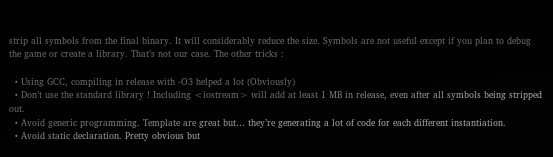strip all symbols from the final binary. It will considerably reduce the size. Symbols are not useful except if you plan to debug the game or create a library. That’s not our case. The other tricks :

  • Using GCC, compiling in release with -O3 helped a lot (Obviously)
  • Don’t use the standard library ! Including <iostream> will add at least 1 MB in release, even after all symbols being stripped out.
  • Avoid generic programming. Template are great but… they’re generating a lot of code for each different instantiation.
  • Avoid static declaration. Pretty obvious but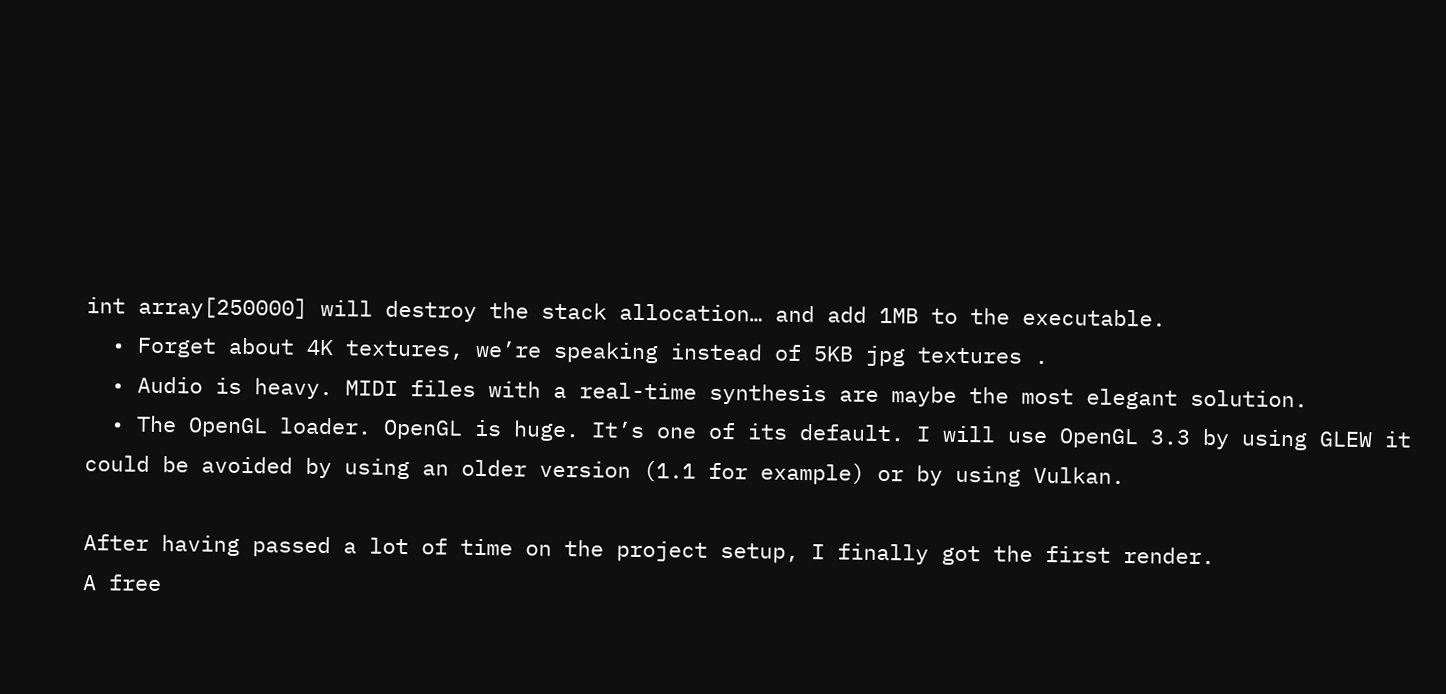int array[250000] will destroy the stack allocation… and add 1MB to the executable.
  • Forget about 4K textures, we’re speaking instead of 5KB jpg textures .
  • Audio is heavy. MIDI files with a real-time synthesis are maybe the most elegant solution.
  • The OpenGL loader. OpenGL is huge. It’s one of its default. I will use OpenGL 3.3 by using GLEW it could be avoided by using an older version (1.1 for example) or by using Vulkan.

After having passed a lot of time on the project setup, I finally got the first render.
A free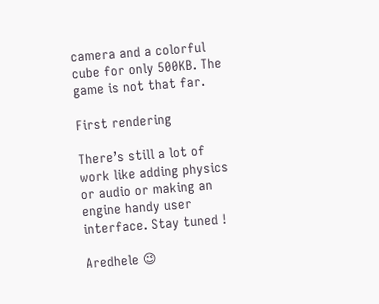camera and a colorful cube for only 500KB. The game is not that far.

First rendering

There’s still a lot of work like adding physics or audio or making an engine handy user interface. Stay tuned !

Aredhele 😉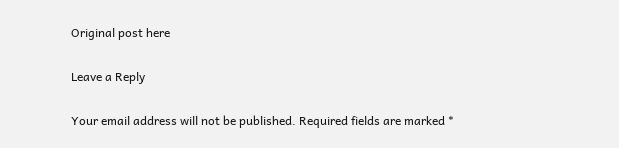Original post here

Leave a Reply

Your email address will not be published. Required fields are marked *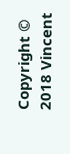Copyright © 2018 Vincent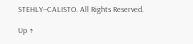STEHLY--CALISTO. All Rights Reserved.

Up ↑